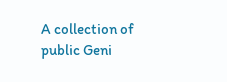A collection of public Geni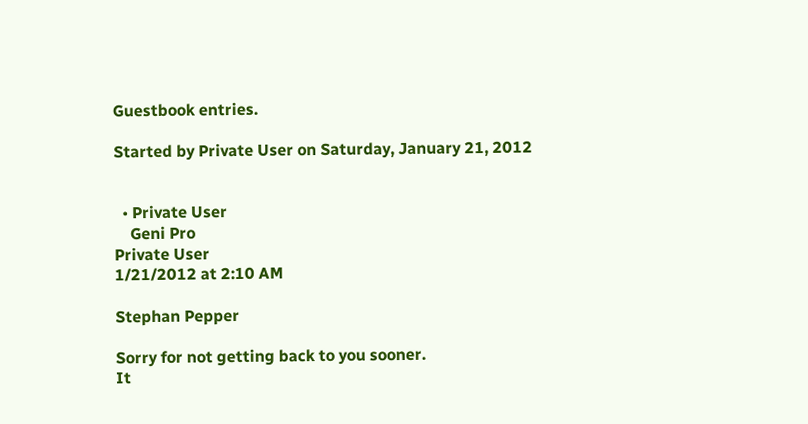Guestbook entries.

Started by Private User on Saturday, January 21, 2012


  • Private User
    Geni Pro
Private User
1/21/2012 at 2:10 AM

Stephan Pepper

Sorry for not getting back to you sooner.
It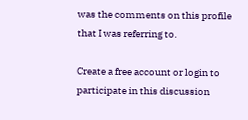was the comments on this profile that I was referring to.

Create a free account or login to participate in this discussion